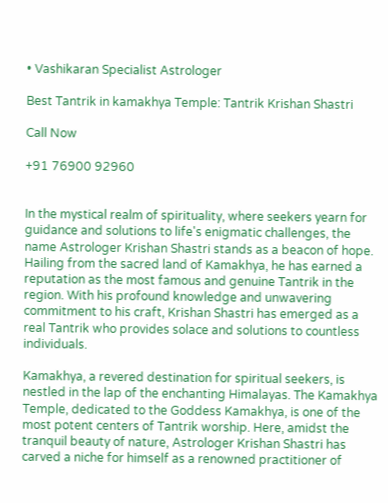• Vashikaran Specialist Astrologer

Best Tantrik in kamakhya Temple: Tantrik Krishan Shastri

Call Now

+91 76900 92960


In the mystical realm of spirituality, where seekers yearn for guidance and solutions to life's enigmatic challenges, the name Astrologer Krishan Shastri stands as a beacon of hope. Hailing from the sacred land of Kamakhya, he has earned a reputation as the most famous and genuine Tantrik in the region. With his profound knowledge and unwavering commitment to his craft, Krishan Shastri has emerged as a real Tantrik who provides solace and solutions to countless individuals.

Kamakhya, a revered destination for spiritual seekers, is nestled in the lap of the enchanting Himalayas. The Kamakhya Temple, dedicated to the Goddess Kamakhya, is one of the most potent centers of Tantrik worship. Here, amidst the tranquil beauty of nature, Astrologer Krishan Shastri has carved a niche for himself as a renowned practitioner of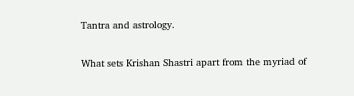Tantra and astrology.

What sets Krishan Shastri apart from the myriad of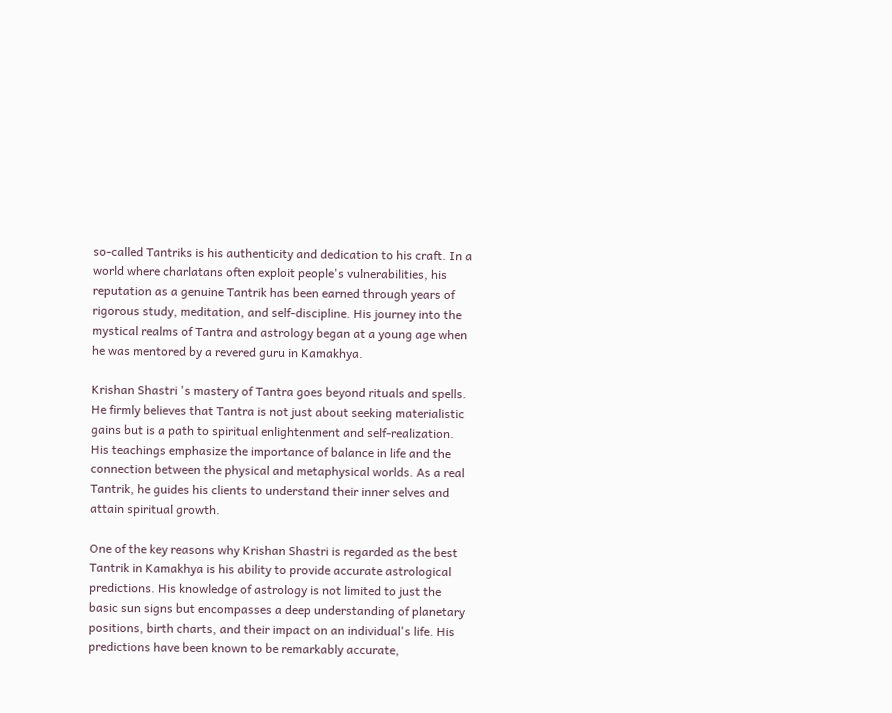so-called Tantriks is his authenticity and dedication to his craft. In a world where charlatans often exploit people's vulnerabilities, his reputation as a genuine Tantrik has been earned through years of rigorous study, meditation, and self-discipline. His journey into the mystical realms of Tantra and astrology began at a young age when he was mentored by a revered guru in Kamakhya.

Krishan Shastri 's mastery of Tantra goes beyond rituals and spells. He firmly believes that Tantra is not just about seeking materialistic gains but is a path to spiritual enlightenment and self-realization. His teachings emphasize the importance of balance in life and the connection between the physical and metaphysical worlds. As a real Tantrik, he guides his clients to understand their inner selves and attain spiritual growth.

One of the key reasons why Krishan Shastri is regarded as the best Tantrik in Kamakhya is his ability to provide accurate astrological predictions. His knowledge of astrology is not limited to just the basic sun signs but encompasses a deep understanding of planetary positions, birth charts, and their impact on an individual's life. His predictions have been known to be remarkably accurate,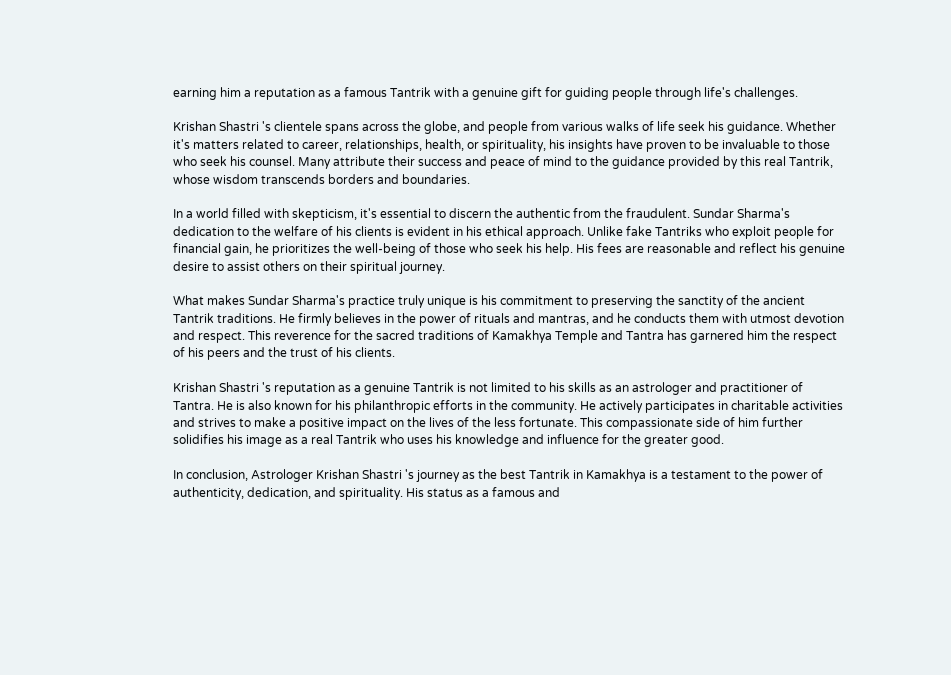earning him a reputation as a famous Tantrik with a genuine gift for guiding people through life's challenges.

Krishan Shastri 's clientele spans across the globe, and people from various walks of life seek his guidance. Whether it's matters related to career, relationships, health, or spirituality, his insights have proven to be invaluable to those who seek his counsel. Many attribute their success and peace of mind to the guidance provided by this real Tantrik, whose wisdom transcends borders and boundaries.

In a world filled with skepticism, it's essential to discern the authentic from the fraudulent. Sundar Sharma's dedication to the welfare of his clients is evident in his ethical approach. Unlike fake Tantriks who exploit people for financial gain, he prioritizes the well-being of those who seek his help. His fees are reasonable and reflect his genuine desire to assist others on their spiritual journey.

What makes Sundar Sharma's practice truly unique is his commitment to preserving the sanctity of the ancient Tantrik traditions. He firmly believes in the power of rituals and mantras, and he conducts them with utmost devotion and respect. This reverence for the sacred traditions of Kamakhya Temple and Tantra has garnered him the respect of his peers and the trust of his clients.

Krishan Shastri 's reputation as a genuine Tantrik is not limited to his skills as an astrologer and practitioner of Tantra. He is also known for his philanthropic efforts in the community. He actively participates in charitable activities and strives to make a positive impact on the lives of the less fortunate. This compassionate side of him further solidifies his image as a real Tantrik who uses his knowledge and influence for the greater good.

In conclusion, Astrologer Krishan Shastri 's journey as the best Tantrik in Kamakhya is a testament to the power of authenticity, dedication, and spirituality. His status as a famous and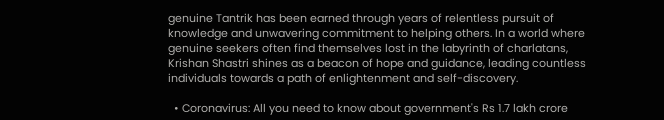genuine Tantrik has been earned through years of relentless pursuit of knowledge and unwavering commitment to helping others. In a world where genuine seekers often find themselves lost in the labyrinth of charlatans, Krishan Shastri shines as a beacon of hope and guidance, leading countless individuals towards a path of enlightenment and self-discovery.

  • Coronavirus: All you need to know about government's Rs 1.7 lakh crore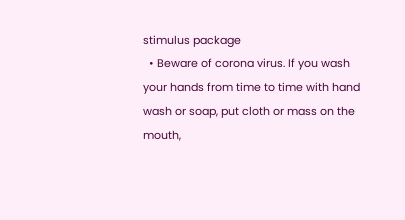stimulus package
  • Beware of corona virus. If you wash your hands from time to time with hand wash or soap, put cloth or mass on the mouth,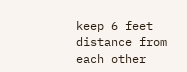keep 6 feet distance from each other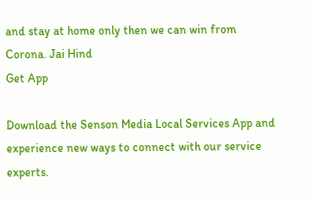and stay at home only then we can win from Corona. Jai Hind
Get App

Download the Senson Media Local Services App and experience new ways to connect with our service experts.